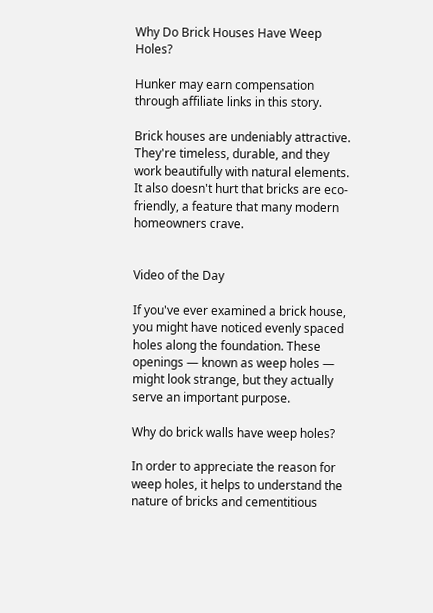Why Do Brick Houses Have Weep Holes?

Hunker may earn compensation through affiliate links in this story.

Brick houses are undeniably attractive. They're timeless, durable, and they work beautifully with natural elements. It also doesn't hurt that bricks are eco-friendly, a feature that many modern homeowners crave.


Video of the Day

If you've ever examined a brick house, you might have noticed evenly spaced holes along the foundation. These openings — known as weep holes — might look strange, but they actually serve an important purpose.

Why do brick walls have weep holes?

In order to appreciate the reason for weep holes, it helps to understand the nature of bricks and cementitious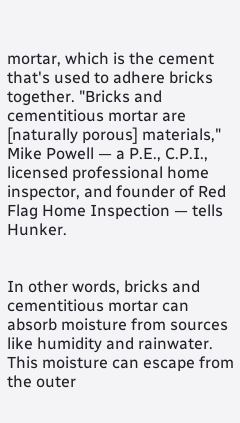mortar, which is the cement that's used to adhere bricks together. "Bricks and cementitious mortar are [naturally porous] materials," Mike Powell — a P.E., C.P.I., licensed professional home inspector, and founder of Red Flag Home Inspection — tells Hunker.


In other words, bricks and cementitious mortar can absorb moisture from sources like humidity and rainwater. This moisture can escape from the outer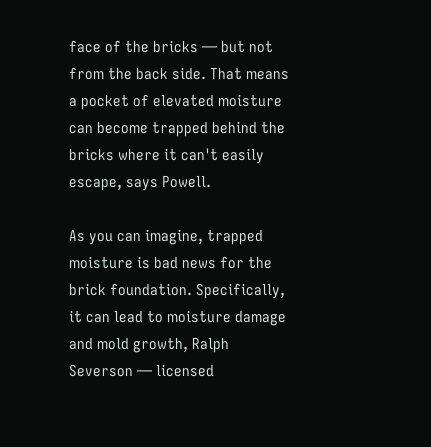face of the bricks — but not from the back side. That means a pocket of elevated moisture can become trapped behind the bricks where it can't easily escape, says Powell.

As you can imagine, trapped moisture is bad news for the brick foundation. Specifically, it can lead to moisture damage and mold growth, Ralph Severson — licensed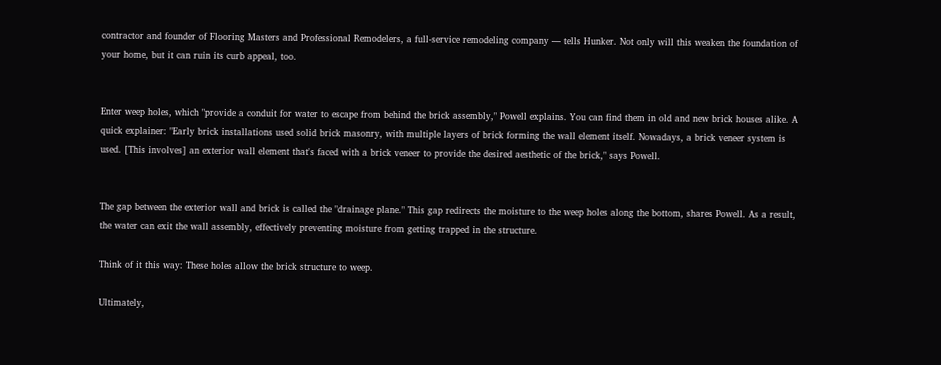contractor and founder of Flooring Masters and Professional Remodelers, a full-service remodeling company — tells Hunker. Not only will this weaken the foundation of your home, but it can ruin its curb appeal, too.


Enter weep holes, which "provide a conduit for water to escape from behind the brick assembly," Powell explains. You can find them in old and new brick houses alike. A quick explainer: "Early brick installations used solid brick masonry, with multiple layers of brick forming the wall element itself. Nowadays, a brick veneer system is used. [This involves] an exterior wall element that's faced with a brick veneer to provide the desired aesthetic of the brick," says Powell.


The gap between the exterior wall and brick is called the "drainage plane." This gap redirects the moisture to the weep holes along the bottom, shares Powell. As a result, the water can exit the wall assembly, effectively preventing moisture from getting trapped in the structure.

Think of it this way: These holes allow the brick structure to weep.

Ultimately,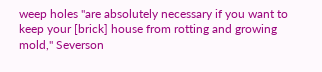weep holes "are absolutely necessary if you want to keep your [brick] house from rotting and growing mold," Severson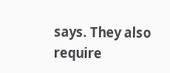says. They also require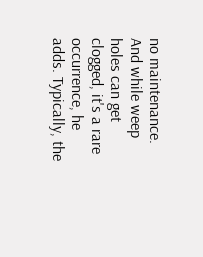no maintenance. And while weep holes can get clogged, it's a rare occurrence, he adds. Typically, the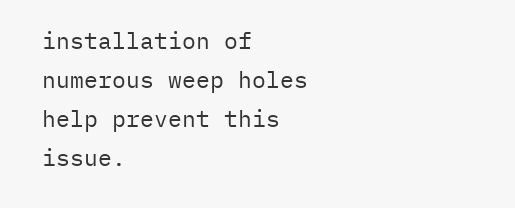installation of numerous weep holes help prevent this issue.